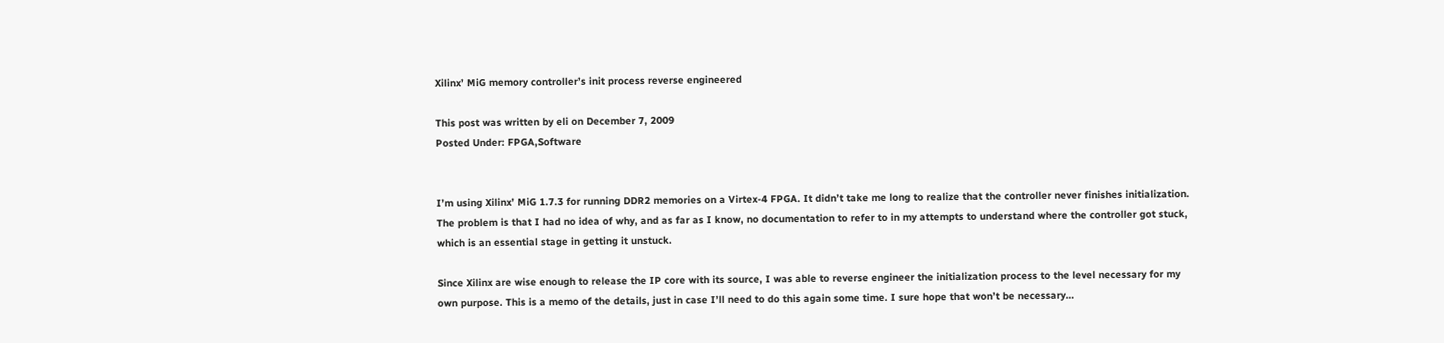Xilinx’ MiG memory controller’s init process reverse engineered

This post was written by eli on December 7, 2009
Posted Under: FPGA,Software


I’m using Xilinx’ MiG 1.7.3 for running DDR2 memories on a Virtex-4 FPGA. It didn’t take me long to realize that the controller never finishes initialization. The problem is that I had no idea of why, and as far as I know, no documentation to refer to in my attempts to understand where the controller got stuck, which is an essential stage in getting it unstuck.

Since Xilinx are wise enough to release the IP core with its source, I was able to reverse engineer the initialization process to the level necessary for my own purpose. This is a memo of the details, just in case I’ll need to do this again some time. I sure hope that won’t be necessary…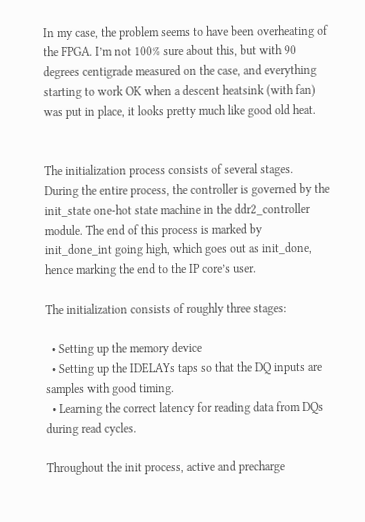In my case, the problem seems to have been overheating of the FPGA. I’m not 100% sure about this, but with 90 degrees centigrade measured on the case, and everything starting to work OK when a descent heatsink (with fan) was put in place, it looks pretty much like good old heat.


The initialization process consists of several stages. During the entire process, the controller is governed by the init_state one-hot state machine in the ddr2_controller module. The end of this process is marked by init_done_int going high, which goes out as init_done, hence marking the end to the IP core’s user.

The initialization consists of roughly three stages:

  • Setting up the memory device
  • Setting up the IDELAYs taps so that the DQ inputs are samples with good timing.
  • Learning the correct latency for reading data from DQs during read cycles.

Throughout the init process, active and precharge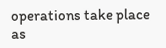operations take place as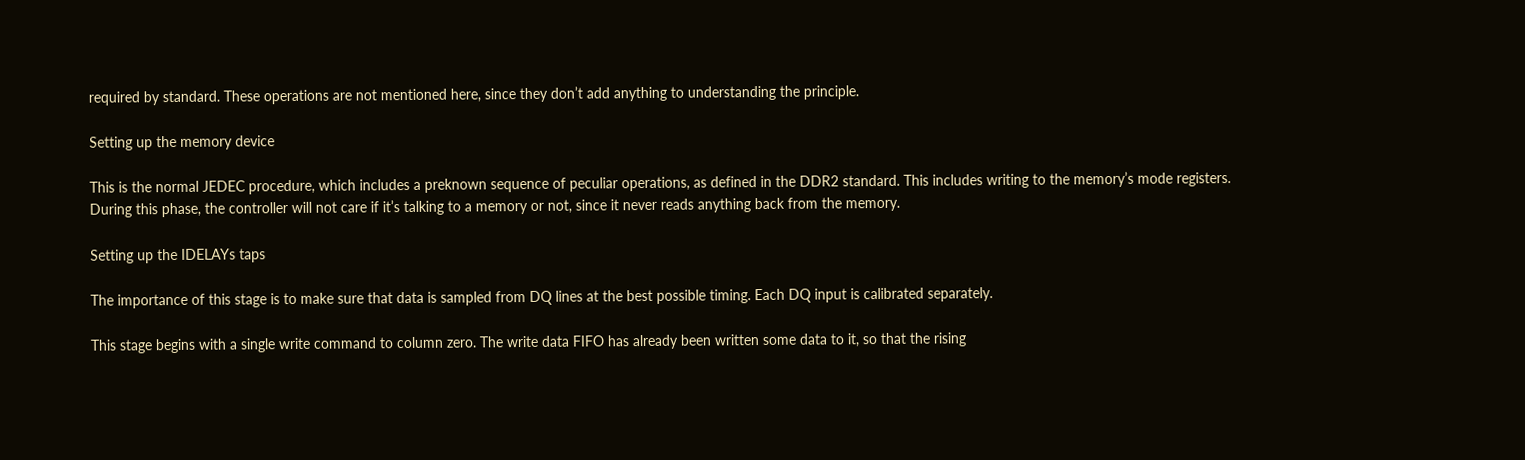required by standard. These operations are not mentioned here, since they don’t add anything to understanding the principle.

Setting up the memory device

This is the normal JEDEC procedure, which includes a preknown sequence of peculiar operations, as defined in the DDR2 standard. This includes writing to the memory’s mode registers. During this phase, the controller will not care if it’s talking to a memory or not, since it never reads anything back from the memory.

Setting up the IDELAYs taps

The importance of this stage is to make sure that data is sampled from DQ lines at the best possible timing. Each DQ input is calibrated separately.

This stage begins with a single write command to column zero. The write data FIFO has already been written some data to it, so that the rising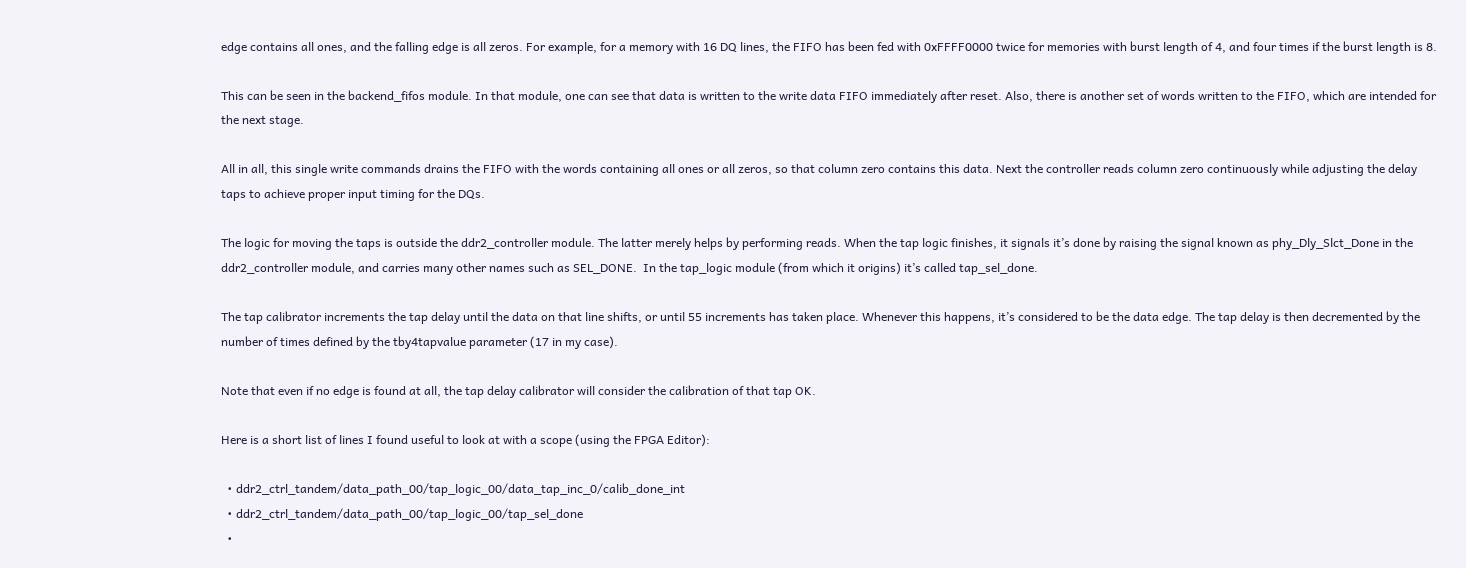edge contains all ones, and the falling edge is all zeros. For example, for a memory with 16 DQ lines, the FIFO has been fed with 0xFFFF0000 twice for memories with burst length of 4, and four times if the burst length is 8.

This can be seen in the backend_fifos module. In that module, one can see that data is written to the write data FIFO immediately after reset. Also, there is another set of words written to the FIFO, which are intended for the next stage.

All in all, this single write commands drains the FIFO with the words containing all ones or all zeros, so that column zero contains this data. Next the controller reads column zero continuously while adjusting the delay taps to achieve proper input timing for the DQs.

The logic for moving the taps is outside the ddr2_controller module. The latter merely helps by performing reads. When the tap logic finishes, it signals it’s done by raising the signal known as phy_Dly_Slct_Done in the ddr2_controller module, and carries many other names such as SEL_DONE.  In the tap_logic module (from which it origins) it’s called tap_sel_done.

The tap calibrator increments the tap delay until the data on that line shifts, or until 55 increments has taken place. Whenever this happens, it’s considered to be the data edge. The tap delay is then decremented by the number of times defined by the tby4tapvalue parameter (17 in my case).

Note that even if no edge is found at all, the tap delay calibrator will consider the calibration of that tap OK.

Here is a short list of lines I found useful to look at with a scope (using the FPGA Editor):

  • ddr2_ctrl_tandem/data_path_00/tap_logic_00/data_tap_inc_0/calib_done_int
  • ddr2_ctrl_tandem/data_path_00/tap_logic_00/tap_sel_done
  •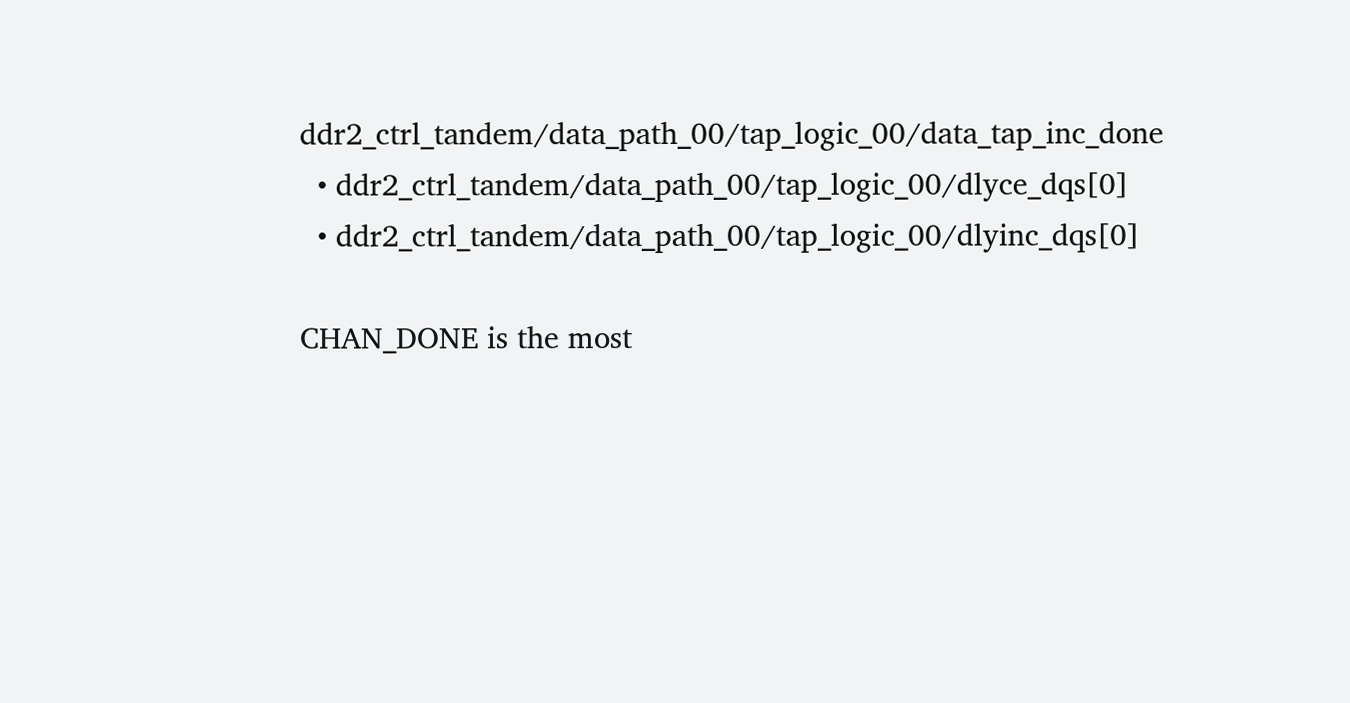ddr2_ctrl_tandem/data_path_00/tap_logic_00/data_tap_inc_done
  • ddr2_ctrl_tandem/data_path_00/tap_logic_00/dlyce_dqs[0]
  • ddr2_ctrl_tandem/data_path_00/tap_logic_00/dlyinc_dqs[0]

CHAN_DONE is the most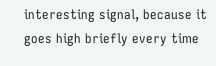interesting signal, because it goes high briefly every time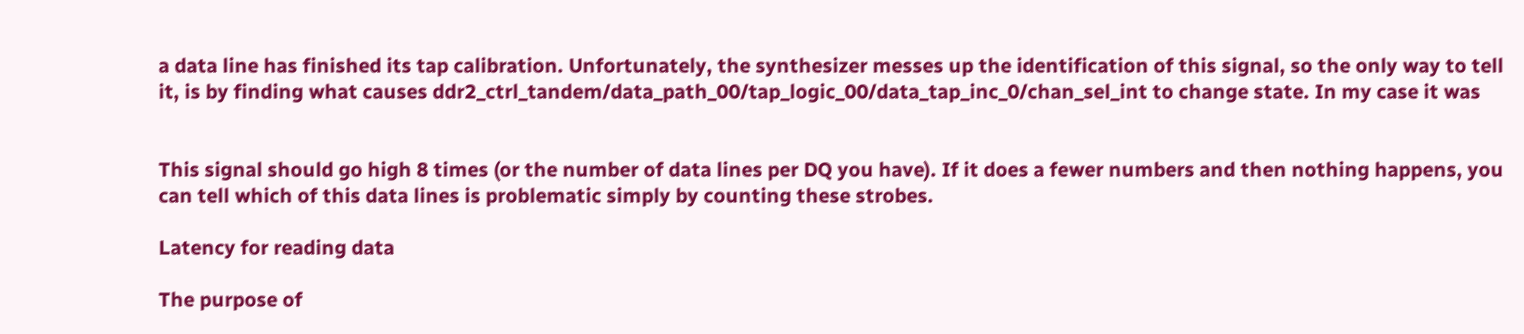a data line has finished its tap calibration. Unfortunately, the synthesizer messes up the identification of this signal, so the only way to tell it, is by finding what causes ddr2_ctrl_tandem/data_path_00/tap_logic_00/data_tap_inc_0/chan_sel_int to change state. In my case it was


This signal should go high 8 times (or the number of data lines per DQ you have). If it does a fewer numbers and then nothing happens, you can tell which of this data lines is problematic simply by counting these strobes.

Latency for reading data

The purpose of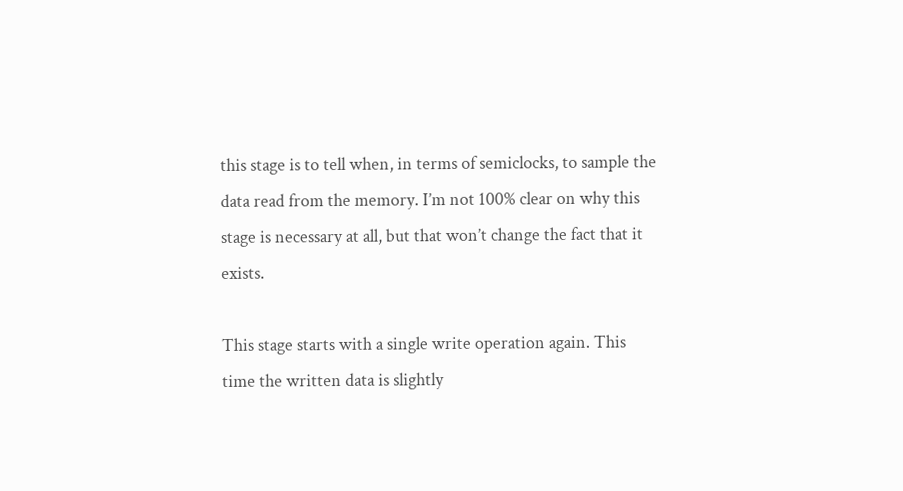this stage is to tell when, in terms of semiclocks, to sample the data read from the memory. I’m not 100% clear on why this stage is necessary at all, but that won’t change the fact that it exists.

This stage starts with a single write operation again. This time the written data is slightly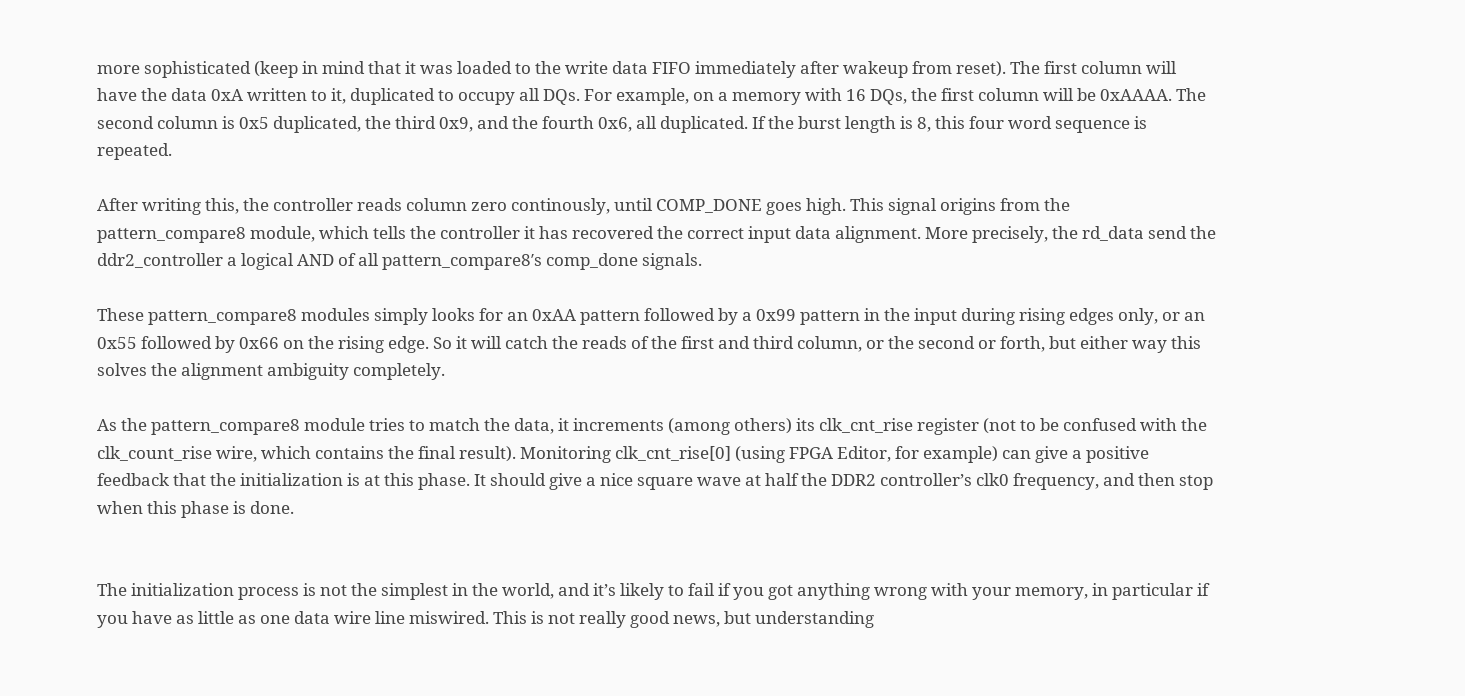more sophisticated (keep in mind that it was loaded to the write data FIFO immediately after wakeup from reset). The first column will have the data 0xA written to it, duplicated to occupy all DQs. For example, on a memory with 16 DQs, the first column will be 0xAAAA. The second column is 0x5 duplicated, the third 0x9, and the fourth 0x6, all duplicated. If the burst length is 8, this four word sequence is repeated.

After writing this, the controller reads column zero continously, until COMP_DONE goes high. This signal origins from the pattern_compare8 module, which tells the controller it has recovered the correct input data alignment. More precisely, the rd_data send the ddr2_controller a logical AND of all pattern_compare8′s comp_done signals.

These pattern_compare8 modules simply looks for an 0xAA pattern followed by a 0x99 pattern in the input during rising edges only, or an 0x55 followed by 0x66 on the rising edge. So it will catch the reads of the first and third column, or the second or forth, but either way this solves the alignment ambiguity completely.

As the pattern_compare8 module tries to match the data, it increments (among others) its clk_cnt_rise register (not to be confused with the clk_count_rise wire, which contains the final result). Monitoring clk_cnt_rise[0] (using FPGA Editor, for example) can give a positive feedback that the initialization is at this phase. It should give a nice square wave at half the DDR2 controller’s clk0 frequency, and then stop when this phase is done.


The initialization process is not the simplest in the world, and it’s likely to fail if you got anything wrong with your memory, in particular if you have as little as one data wire line miswired. This is not really good news, but understanding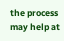the process may help at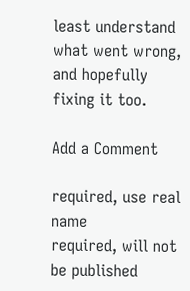least understand what went wrong, and hopefully fixing it too.

Add a Comment

required, use real name
required, will not be published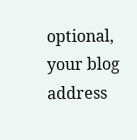optional, your blog address